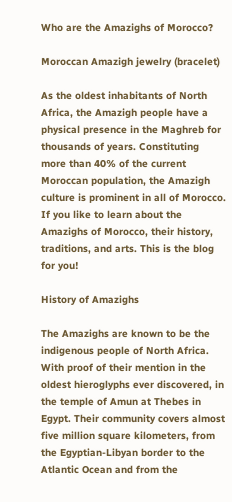Who are the Amazighs of Morocco?

Moroccan Amazigh jewelry (bracelet)

As the oldest inhabitants of North Africa, the Amazigh people have a physical presence in the Maghreb for thousands of years. Constituting more than 40% of the current Moroccan population, the Amazigh culture is prominent in all of Morocco. If you like to learn about the Amazighs of Morocco, their history, traditions, and arts. This is the blog for you!

History of Amazighs

The Amazighs are known to be the indigenous people of North Africa. With proof of their mention in the oldest hieroglyphs ever discovered, in the temple of Amun at Thebes in Egypt. Their community covers almost five million square kilometers, from the Egyptian-Libyan border to the Atlantic Ocean and from the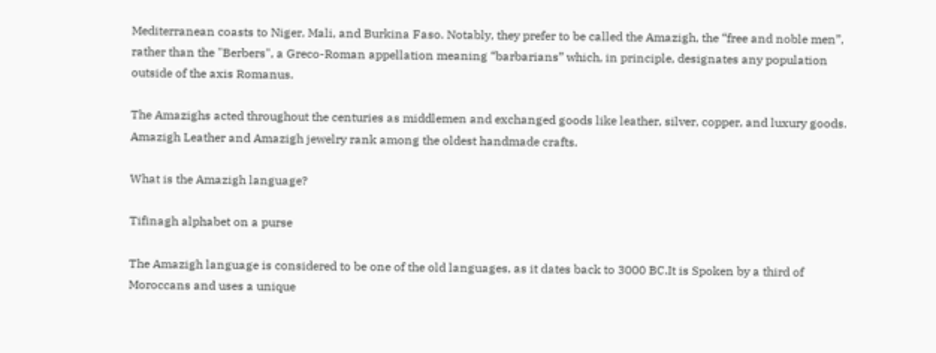Mediterranean coasts to Niger, Mali, and Burkina Faso. Notably, they prefer to be called the Amazigh, the “free and noble men”, rather than the "Berbers", a Greco-Roman appellation meaning “barbarians” which, in principle, designates any population outside of the axis Romanus.

The Amazighs acted throughout the centuries as middlemen and exchanged goods like leather, silver, copper, and luxury goods. Amazigh Leather and Amazigh jewelry rank among the oldest handmade crafts.

What is the Amazigh language?

Tifinagh alphabet on a purse

The Amazigh language is considered to be one of the old languages, as it dates back to 3000 BC.It is Spoken by a third of Moroccans and uses a unique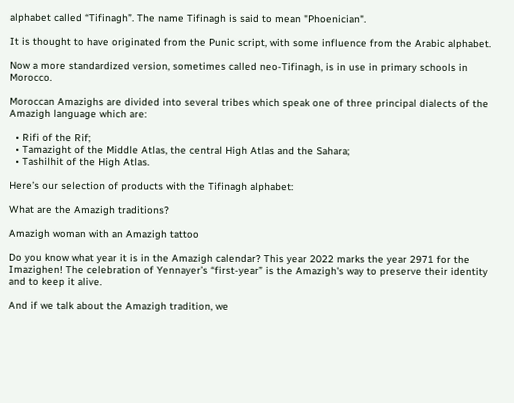alphabet called “Tifinagh”. The name Tifinagh is said to mean "Phoenician".

It is thought to have originated from the Punic script, with some influence from the Arabic alphabet.

Now a more standardized version, sometimes called neo-Tifinagh, is in use in primary schools in Morocco.

Moroccan Amazighs are divided into several tribes which speak one of three principal dialects of the Amazigh language which are:

  • Rifi of the Rif;
  • Tamazight of the Middle Atlas, the central High Atlas and the Sahara;
  • Tashilhit of the High Atlas.

Here’s our selection of products with the Tifinagh alphabet:

What are the Amazigh traditions?

Amazigh woman with an Amazigh tattoo

Do you know what year it is in the Amazigh calendar? This year 2022 marks the year 2971 for the Imazighen! The celebration of Yennayer’s “first-year” is the Amazigh's way to preserve their identity and to keep it alive.

And if we talk about the Amazigh tradition, we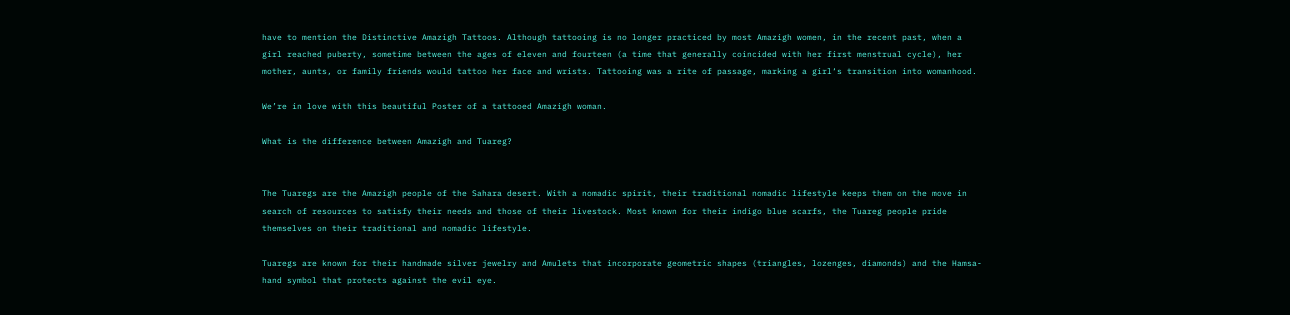have to mention the Distinctive Amazigh Tattoos. Although tattooing is no longer practiced by most Amazigh women, in the recent past, when a girl reached puberty, sometime between the ages of eleven and fourteen (a time that generally coincided with her first menstrual cycle), her mother, aunts, or family friends would tattoo her face and wrists. Tattooing was a rite of passage, marking a girl‘s transition into womanhood.

We’re in love with this beautiful Poster of a tattooed Amazigh woman.

What is the difference between Amazigh and Tuareg?


The Tuaregs are the Amazigh people of the Sahara desert. With a nomadic spirit, their traditional nomadic lifestyle keeps them on the move in search of resources to satisfy their needs and those of their livestock. Most known for their indigo blue scarfs, the Tuareg people pride themselves on their traditional and nomadic lifestyle.

Tuaregs are known for their handmade silver jewelry and Amulets that incorporate geometric shapes (triangles, lozenges, diamonds) and the Hamsa-hand symbol that protects against the evil eye.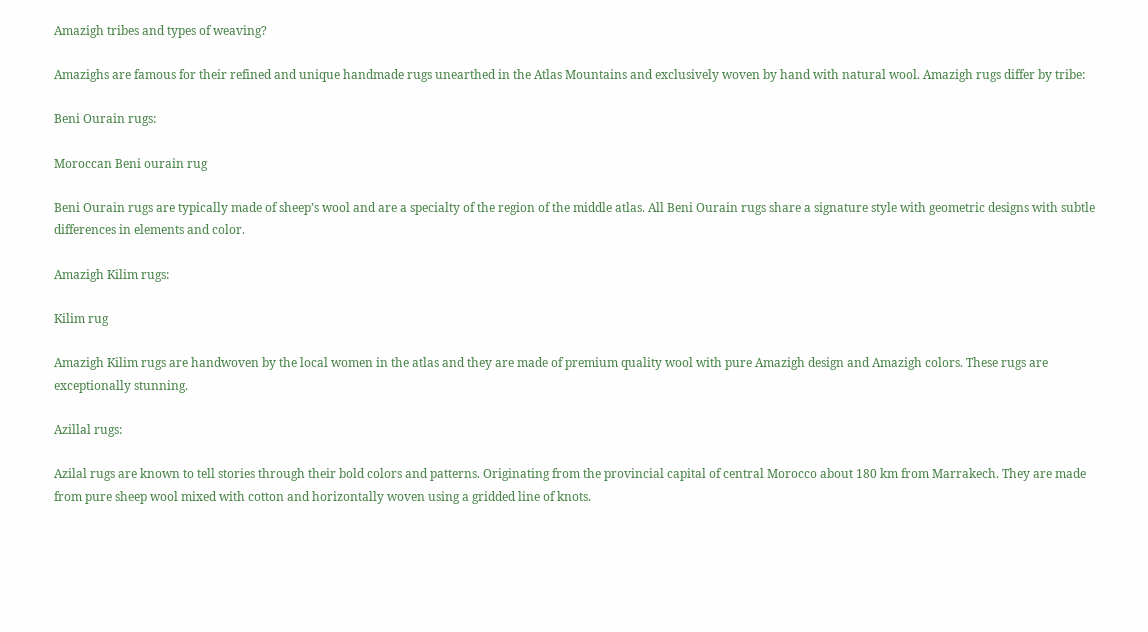Amazigh tribes and types of weaving?

Amazighs are famous for their refined and unique handmade rugs unearthed in the Atlas Mountains and exclusively woven by hand with natural wool. Amazigh rugs differ by tribe:

Beni Ourain rugs:

Moroccan Beni ourain rug

Beni Ourain rugs are typically made of sheep’s wool and are a specialty of the region of the middle atlas. All Beni Ourain rugs share a signature style with geometric designs with subtle differences in elements and color.

Amazigh Kilim rugs:

Kilim rug

Amazigh Kilim rugs are handwoven by the local women in the atlas and they are made of premium quality wool with pure Amazigh design and Amazigh colors. These rugs are exceptionally stunning.

Azillal rugs:

Azilal rugs are known to tell stories through their bold colors and patterns. Originating from the provincial capital of central Morocco about 180 km from Marrakech. They are made from pure sheep wool mixed with cotton and horizontally woven using a gridded line of knots.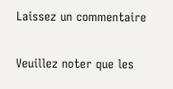Laissez un commentaire

Veuillez noter que les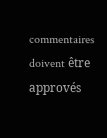commentaires doivent être approvés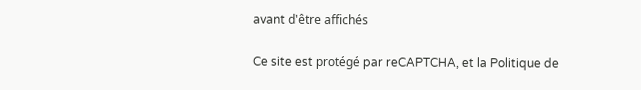avant d'être affichés

Ce site est protégé par reCAPTCHA, et la Politique de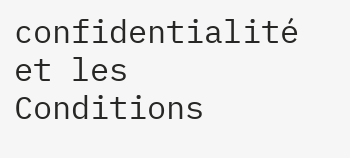confidentialité et les Conditions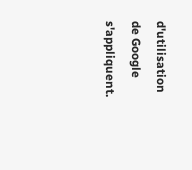d'utilisation de Google s'appliquent.